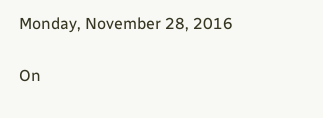Monday, November 28, 2016

On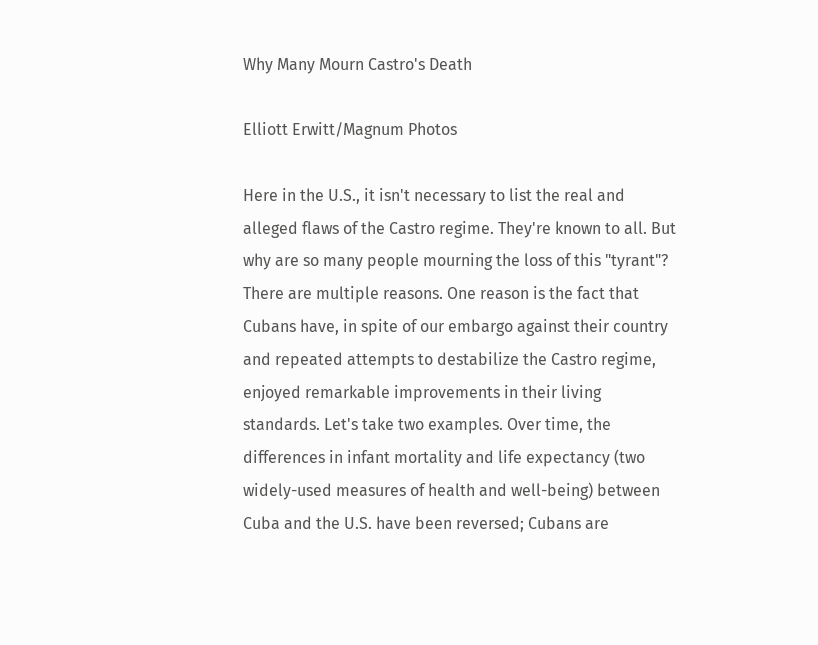Why Many Mourn Castro's Death

Elliott Erwitt/Magnum Photos

Here in the U.S., it isn't necessary to list the real and alleged flaws of the Castro regime. They're known to all. But why are so many people mourning the loss of this "tyrant"? There are multiple reasons. One reason is the fact that Cubans have, in spite of our embargo against their country and repeated attempts to destabilize the Castro regime, enjoyed remarkable improvements in their living standards. Let's take two examples. Over time, the differences in infant mortality and life expectancy (two widely-used measures of health and well-being) between Cuba and the U.S. have been reversed; Cubans are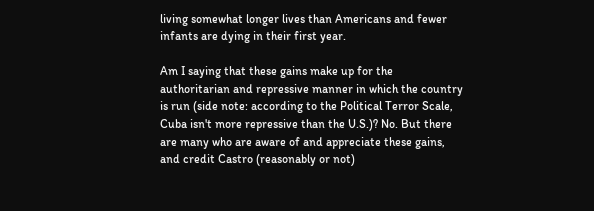living somewhat longer lives than Americans and fewer infants are dying in their first year.

Am I saying that these gains make up for the authoritarian and repressive manner in which the country is run (side note: according to the Political Terror Scale, Cuba isn't more repressive than the U.S.)? No. But there are many who are aware of and appreciate these gains, and credit Castro (reasonably or not)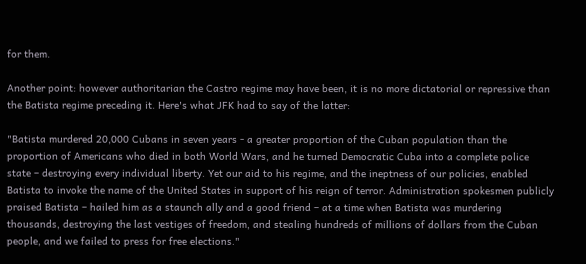for them.

Another point: however authoritarian the Castro regime may have been, it is no more dictatorial or repressive than the Batista regime preceding it. Here's what JFK had to say of the latter:

"Batista murdered 20,000 Cubans in seven years - a greater proportion of the Cuban population than the proportion of Americans who died in both World Wars, and he turned Democratic Cuba into a complete police state – destroying every individual liberty. Yet our aid to his regime, and the ineptness of our policies, enabled Batista to invoke the name of the United States in support of his reign of terror. Administration spokesmen publicly praised Batista – hailed him as a staunch ally and a good friend – at a time when Batista was murdering thousands, destroying the last vestiges of freedom, and stealing hundreds of millions of dollars from the Cuban people, and we failed to press for free elections."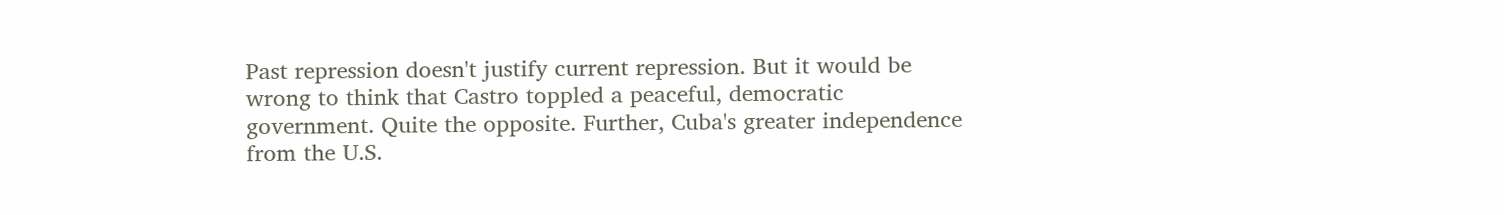Past repression doesn't justify current repression. But it would be wrong to think that Castro toppled a peaceful, democratic government. Quite the opposite. Further, Cuba's greater independence from the U.S.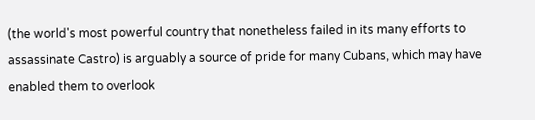(the world's most powerful country that nonetheless failed in its many efforts to assassinate Castro) is arguably a source of pride for many Cubans, which may have enabled them to overlook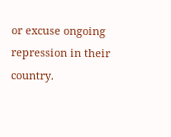or excuse ongoing repression in their country.